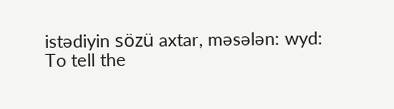istədiyin sözü axtar, məsələn: wyd:
To tell the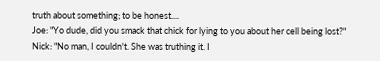truth about something; to be honest....
Joe: "Yo dude, did you smack that chick for lying to you about her cell being lost?"
Nick: "No man, I couldn't. She was truthing it. I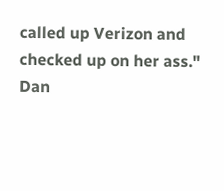called up Verizon and checked up on her ass."
Dan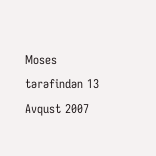Moses tərəfindən 13 Avqust 2007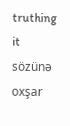truthing it sözünə oxşar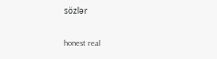sözlər

honest real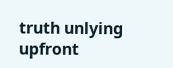truth unlying upfront